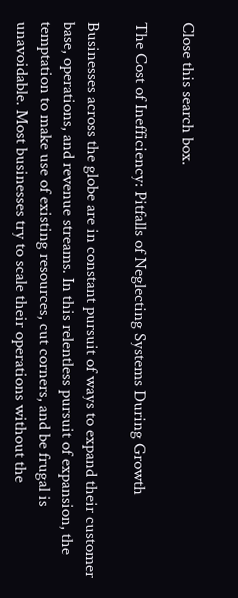Close this search box.

The Cost of Inefficiency: Pitfalls of Neglecting Systems During Growth

Businesses across the globe are in constant pursuit of ways to expand their customer base, operations, and revenue streams. In this relentless pursuit of expansion, the temptation to make use of existing resources, cut corners, and be frugal is unavoidable. Most businesses try to scale their operations without the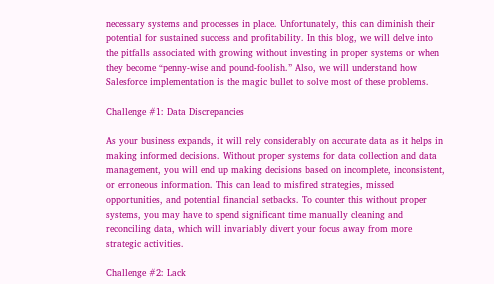necessary systems and processes in place. Unfortunately, this can diminish their potential for sustained success and profitability. In this blog, we will delve into the pitfalls associated with growing without investing in proper systems or when they become “penny-wise and pound-foolish.” Also, we will understand how Salesforce implementation is the magic bullet to solve most of these problems.

Challenge #1: Data Discrepancies

As your business expands, it will rely considerably on accurate data as it helps in making informed decisions. Without proper systems for data collection and data management, you will end up making decisions based on incomplete, inconsistent, or erroneous information. This can lead to misfired strategies, missed opportunities, and potential financial setbacks. To counter this without proper systems, you may have to spend significant time manually cleaning and reconciling data, which will invariably divert your focus away from more strategic activities.

Challenge #2: Lack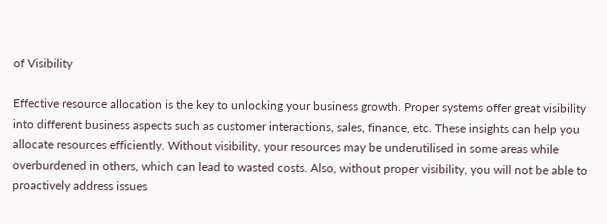of Visibility

Effective resource allocation is the key to unlocking your business growth. Proper systems offer great visibility into different business aspects such as customer interactions, sales, finance, etc. These insights can help you allocate resources efficiently. Without visibility, your resources may be underutilised in some areas while overburdened in others, which can lead to wasted costs. Also, without proper visibility, you will not be able to proactively address issues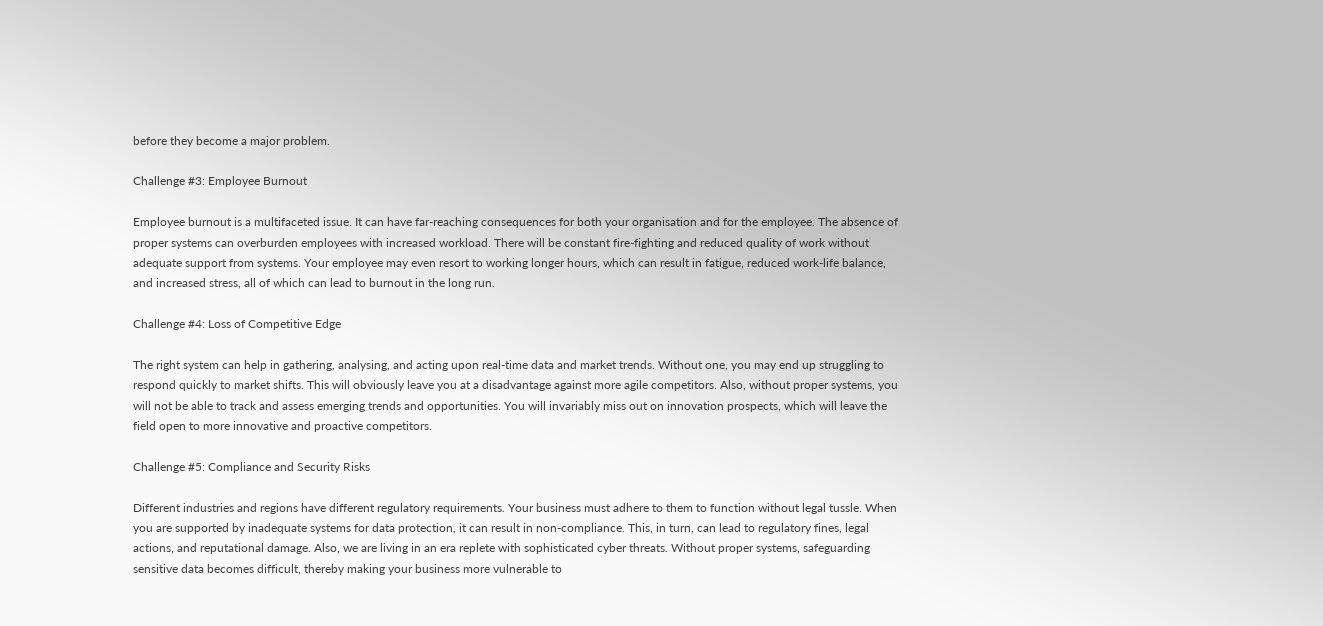before they become a major problem.

Challenge #3: Employee Burnout

Employee burnout is a multifaceted issue. It can have far-reaching consequences for both your organisation and for the employee. The absence of proper systems can overburden employees with increased workload. There will be constant fire-fighting and reduced quality of work without adequate support from systems. Your employee may even resort to working longer hours, which can result in fatigue, reduced work-life balance, and increased stress, all of which can lead to burnout in the long run.

Challenge #4: Loss of Competitive Edge

The right system can help in gathering, analysing, and acting upon real-time data and market trends. Without one, you may end up struggling to respond quickly to market shifts. This will obviously leave you at a disadvantage against more agile competitors. Also, without proper systems, you will not be able to track and assess emerging trends and opportunities. You will invariably miss out on innovation prospects, which will leave the field open to more innovative and proactive competitors.

Challenge #5: Compliance and Security Risks

Different industries and regions have different regulatory requirements. Your business must adhere to them to function without legal tussle. When you are supported by inadequate systems for data protection, it can result in non-compliance. This, in turn, can lead to regulatory fines, legal actions, and reputational damage. Also, we are living in an era replete with sophisticated cyber threats. Without proper systems, safeguarding sensitive data becomes difficult, thereby making your business more vulnerable to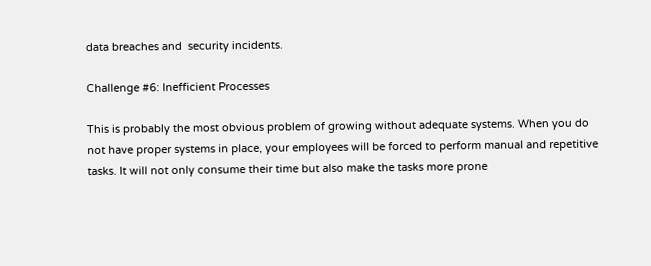data breaches and  security incidents.

Challenge #6: Inefficient Processes

This is probably the most obvious problem of growing without adequate systems. When you do not have proper systems in place, your employees will be forced to perform manual and repetitive tasks. It will not only consume their time but also make the tasks more prone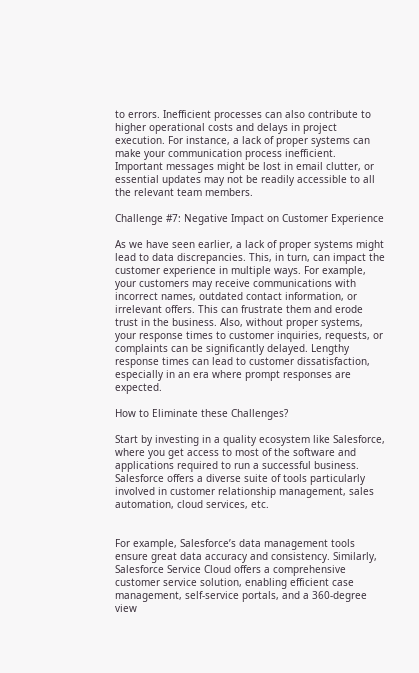to errors. Inefficient processes can also contribute to higher operational costs and delays in project execution. For instance, a lack of proper systems can make your communication process inefficient. Important messages might be lost in email clutter, or essential updates may not be readily accessible to all the relevant team members.

Challenge #7: Negative Impact on Customer Experience

As we have seen earlier, a lack of proper systems might lead to data discrepancies. This, in turn, can impact the customer experience in multiple ways. For example, your customers may receive communications with incorrect names, outdated contact information, or irrelevant offers. This can frustrate them and erode trust in the business. Also, without proper systems, your response times to customer inquiries, requests, or complaints can be significantly delayed. Lengthy response times can lead to customer dissatisfaction, especially in an era where prompt responses are expected.

How to Eliminate these Challenges?

Start by investing in a quality ecosystem like Salesforce, where you get access to most of the software and applications required to run a successful business. Salesforce offers a diverse suite of tools particularly involved in customer relationship management, sales automation, cloud services, etc.


For example, Salesforce’s data management tools ensure great data accuracy and consistency. Similarly, Salesforce Service Cloud offers a comprehensive customer service solution, enabling efficient case management, self-service portals, and a 360-degree view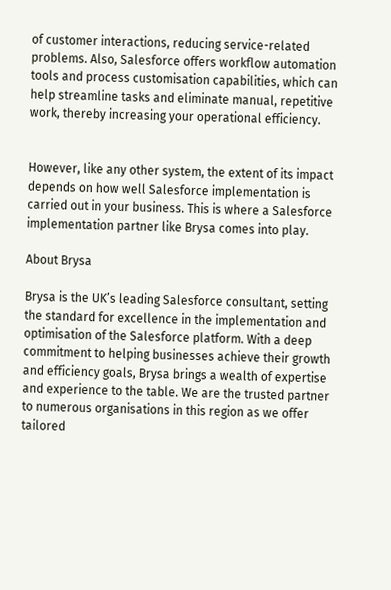of customer interactions, reducing service-related problems. Also, Salesforce offers workflow automation tools and process customisation capabilities, which can help streamline tasks and eliminate manual, repetitive work, thereby increasing your operational efficiency.


However, like any other system, the extent of its impact depends on how well Salesforce implementation is carried out in your business. This is where a Salesforce implementation partner like Brysa comes into play.

About Brysa

Brysa is the UK’s leading Salesforce consultant, setting the standard for excellence in the implementation and optimisation of the Salesforce platform. With a deep commitment to helping businesses achieve their growth and efficiency goals, Brysa brings a wealth of expertise and experience to the table. We are the trusted partner to numerous organisations in this region as we offer tailored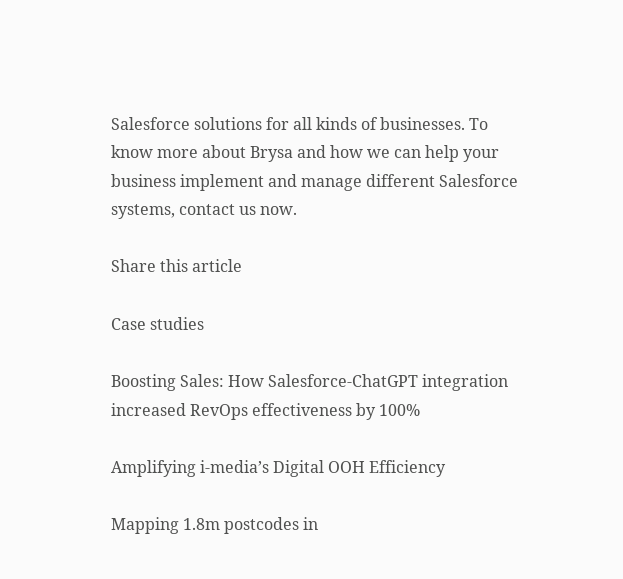Salesforce solutions for all kinds of businesses. To know more about Brysa and how we can help your business implement and manage different Salesforce systems, contact us now.

Share this article

Case studies

Boosting Sales: How Salesforce-ChatGPT integration increased RevOps effectiveness by 100%

Amplifying i-media’s Digital OOH Efficiency

Mapping 1.8m postcodes in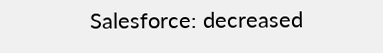Salesforce: decreased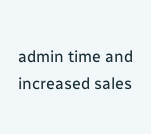admin time and increased sales